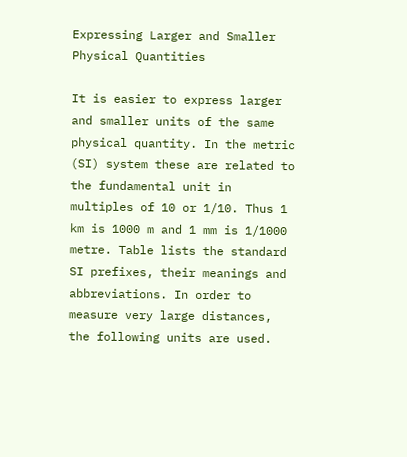Expressing Larger and Smaller Physical Quantities

It is easier to express larger and smaller units of the same physical quantity. In the metric (SI) system these are related to the fundamental unit in multiples of 10 or 1/10. Thus 1 km is 1000 m and 1 mm is 1/1000 metre. Table lists the standard SI prefixes, their meanings and abbreviations. In order to measure very large distances, the following units are used.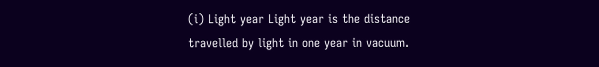(i) Light year Light year is the distance travelled by light in one year in vacuum.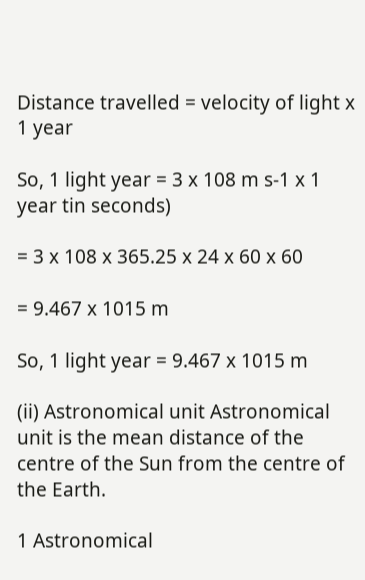Distance travelled = velocity of light x 1 year

So, 1 light year = 3 x 108 m s-1 x 1 year tin seconds)

= 3 x 108 x 365.25 x 24 x 60 x 60

= 9.467 x 1015 m

So, 1 light year = 9.467 x 1015 m

(ii) Astronomical unit Astronomical unit is the mean distance of the centre of the Sun from the centre of the Earth.

1 Astronomical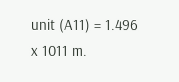unit (A11) = 1.496 x 1011 m.